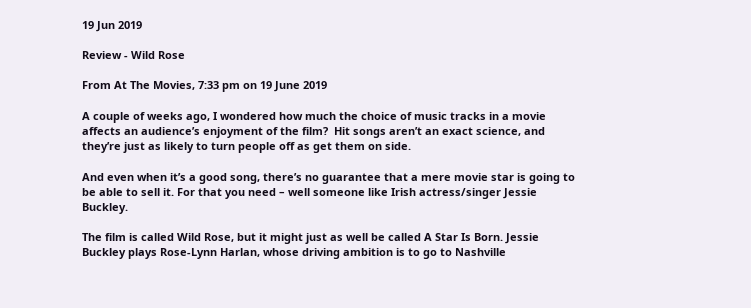19 Jun 2019

Review - Wild Rose

From At The Movies, 7:33 pm on 19 June 2019

A couple of weeks ago, I wondered how much the choice of music tracks in a movie affects an audience’s enjoyment of the film?  Hit songs aren’t an exact science, and they’re just as likely to turn people off as get them on side.

And even when it’s a good song, there’s no guarantee that a mere movie star is going to be able to sell it. For that you need – well someone like Irish actress/singer Jessie Buckley.

The film is called Wild Rose, but it might just as well be called A Star Is Born. Jessie Buckley plays Rose-Lynn Harlan, whose driving ambition is to go to Nashville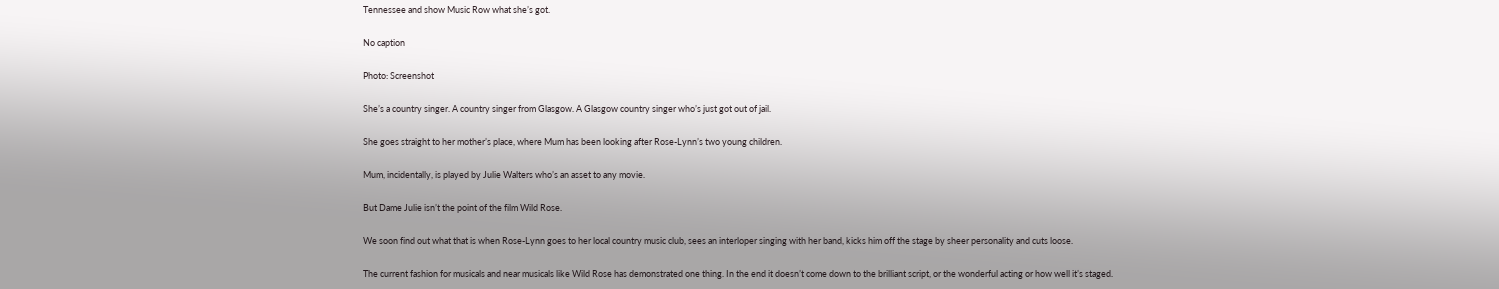Tennessee and show Music Row what she’s got.

No caption

Photo: Screenshot

She’s a country singer. A country singer from Glasgow. A Glasgow country singer who’s just got out of jail.

She goes straight to her mother’s place, where Mum has been looking after Rose-Lynn’s two young children.

Mum, incidentally, is played by Julie Walters who’s an asset to any movie.

But Dame Julie isn’t the point of the film Wild Rose.

We soon find out what that is when Rose-Lynn goes to her local country music club, sees an interloper singing with her band, kicks him off the stage by sheer personality and cuts loose.

The current fashion for musicals and near musicals like Wild Rose has demonstrated one thing. In the end it doesn’t come down to the brilliant script, or the wonderful acting or how well it’s staged.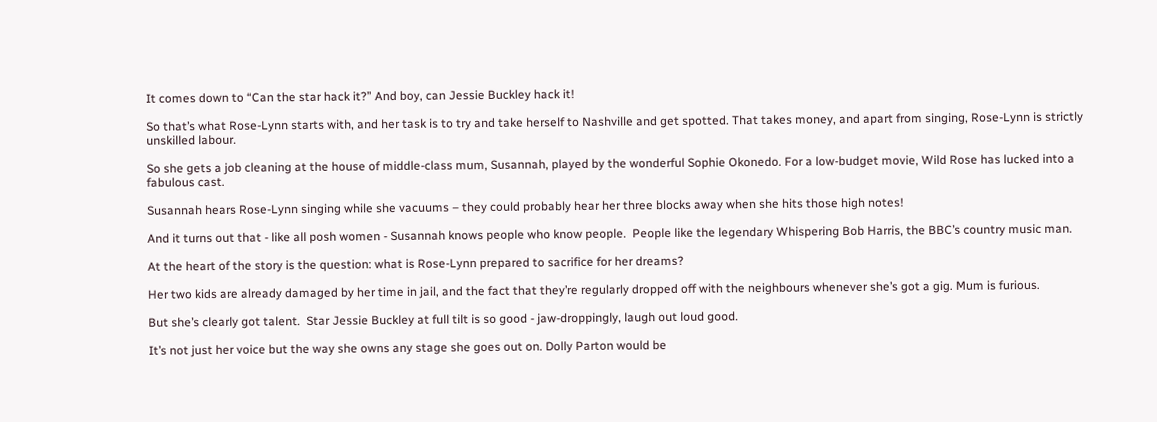It comes down to “Can the star hack it?” And boy, can Jessie Buckley hack it!

So that’s what Rose-Lynn starts with, and her task is to try and take herself to Nashville and get spotted. That takes money, and apart from singing, Rose-Lynn is strictly unskilled labour.

So she gets a job cleaning at the house of middle-class mum, Susannah, played by the wonderful Sophie Okonedo. For a low-budget movie, Wild Rose has lucked into a fabulous cast.

Susannah hears Rose-Lynn singing while she vacuums – they could probably hear her three blocks away when she hits those high notes!

And it turns out that - like all posh women - Susannah knows people who know people.  People like the legendary Whispering Bob Harris, the BBC’s country music man.

At the heart of the story is the question: what is Rose-Lynn prepared to sacrifice for her dreams?

Her two kids are already damaged by her time in jail, and the fact that they’re regularly dropped off with the neighbours whenever she’s got a gig. Mum is furious.

But she’s clearly got talent.  Star Jessie Buckley at full tilt is so good - jaw-droppingly, laugh out loud good.

It’s not just her voice but the way she owns any stage she goes out on. Dolly Parton would be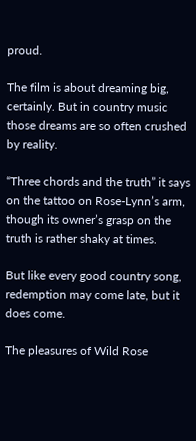proud.

The film is about dreaming big, certainly. But in country music those dreams are so often crushed by reality.

“Three chords and the truth” it says on the tattoo on Rose-Lynn’s arm, though its owner’s grasp on the truth is rather shaky at times.

But like every good country song, redemption may come late, but it does come.

The pleasures of Wild Rose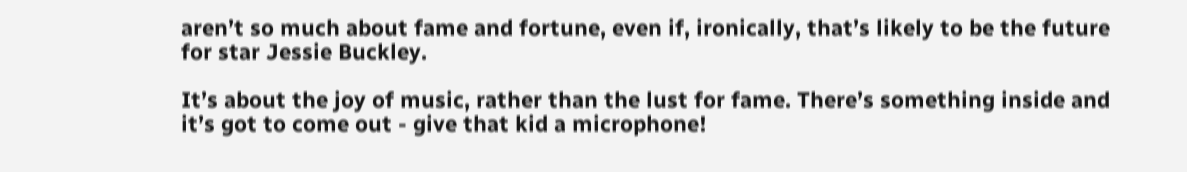aren’t so much about fame and fortune, even if, ironically, that’s likely to be the future for star Jessie Buckley.

It’s about the joy of music, rather than the lust for fame. There’s something inside and it’s got to come out - give that kid a microphone!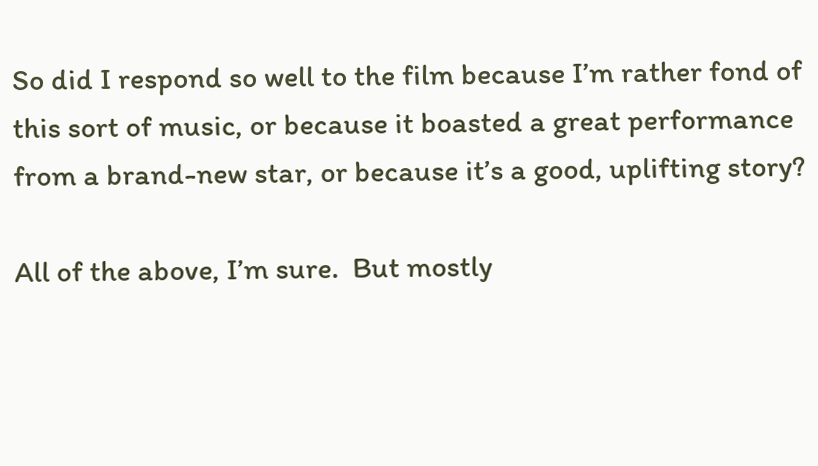So did I respond so well to the film because I’m rather fond of this sort of music, or because it boasted a great performance from a brand-new star, or because it’s a good, uplifting story?

All of the above, I’m sure.  But mostly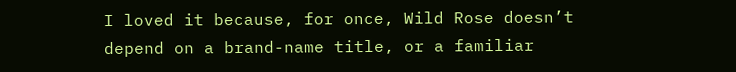I loved it because, for once, Wild Rose doesn’t depend on a brand-name title, or a familiar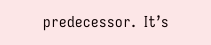predecessor.  It’s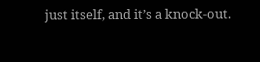just itself, and it’s a knock-out.